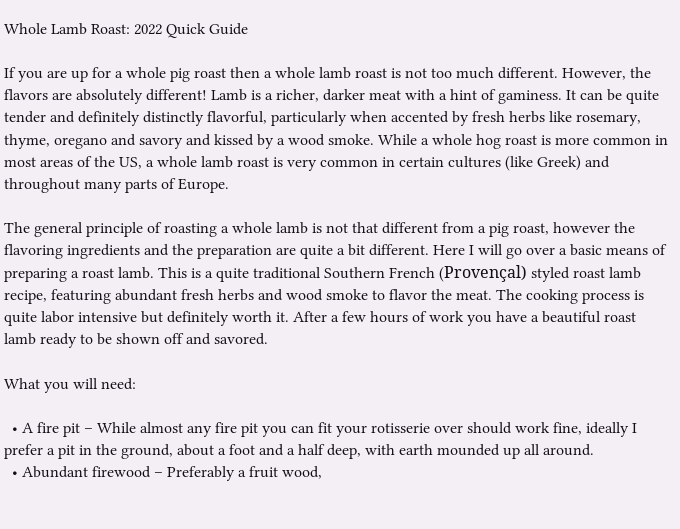Whole Lamb Roast: 2022 Quick Guide

If you are up for a whole pig roast then a whole lamb roast is not too much different. However, the flavors are absolutely different! Lamb is a richer, darker meat with a hint of gaminess. It can be quite tender and definitely distinctly flavorful, particularly when accented by fresh herbs like rosemary, thyme, oregano and savory and kissed by a wood smoke. While a whole hog roast is more common in most areas of the US, a whole lamb roast is very common in certain cultures (like Greek) and throughout many parts of Europe.

The general principle of roasting a whole lamb is not that different from a pig roast, however the flavoring ingredients and the preparation are quite a bit different. Here I will go over a basic means of preparing a roast lamb. This is a quite traditional Southern French (Provençal) styled roast lamb recipe, featuring abundant fresh herbs and wood smoke to flavor the meat. The cooking process is quite labor intensive but definitely worth it. After a few hours of work you have a beautiful roast lamb ready to be shown off and savored.

What you will need:

  • A fire pit – While almost any fire pit you can fit your rotisserie over should work fine, ideally I prefer a pit in the ground, about a foot and a half deep, with earth mounded up all around.
  • Abundant firewood – Preferably a fruit wood,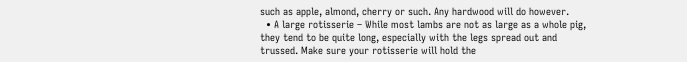such as apple, almond, cherry or such. Any hardwood will do however.
  • A large rotisserie – While most lambs are not as large as a whole pig, they tend to be quite long, especially with the legs spread out and trussed. Make sure your rotisserie will hold the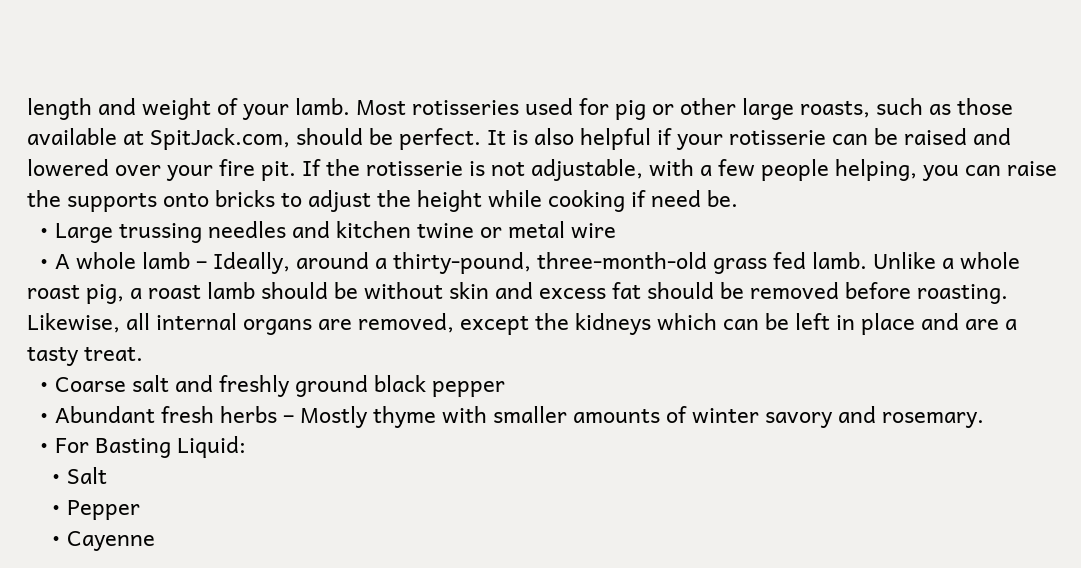length and weight of your lamb. Most rotisseries used for pig or other large roasts, such as those available at SpitJack.com, should be perfect. It is also helpful if your rotisserie can be raised and lowered over your fire pit. If the rotisserie is not adjustable, with a few people helping, you can raise the supports onto bricks to adjust the height while cooking if need be.
  • Large trussing needles and kitchen twine or metal wire
  • A whole lamb – Ideally, around a thirty-pound, three-month-old grass fed lamb. Unlike a whole roast pig, a roast lamb should be without skin and excess fat should be removed before roasting. Likewise, all internal organs are removed, except the kidneys which can be left in place and are a tasty treat.
  • Coarse salt and freshly ground black pepper
  • Abundant fresh herbs – Mostly thyme with smaller amounts of winter savory and rosemary.
  • For Basting Liquid:
    • Salt
    • Pepper
    • Cayenne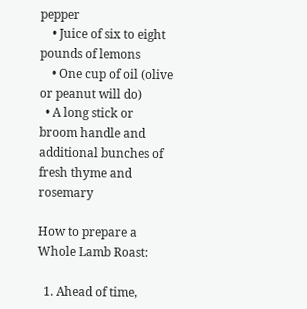pepper
    • Juice of six to eight pounds of lemons
    • One cup of oil (olive or peanut will do)
  • A long stick or broom handle and additional bunches of fresh thyme and rosemary

How to prepare a Whole Lamb Roast:

  1. Ahead of time,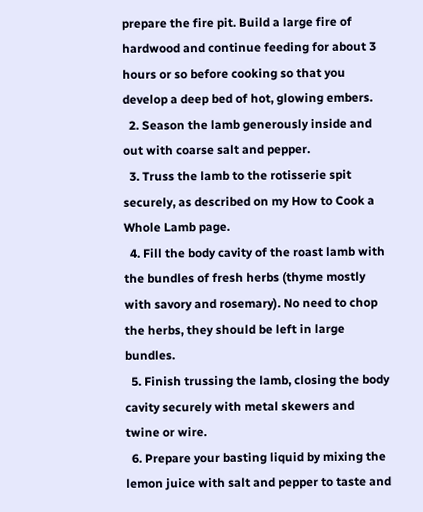prepare the fire pit. Build a large fire of hardwood and continue feeding for about 3 hours or so before cooking so that you develop a deep bed of hot, glowing embers.
  2. Season the lamb generously inside and out with coarse salt and pepper.
  3. Truss the lamb to the rotisserie spit securely, as described on my How to Cook a Whole Lamb page.
  4. Fill the body cavity of the roast lamb with the bundles of fresh herbs (thyme mostly with savory and rosemary). No need to chop the herbs, they should be left in large bundles.
  5. Finish trussing the lamb, closing the body cavity securely with metal skewers and twine or wire.
  6. Prepare your basting liquid by mixing the lemon juice with salt and pepper to taste and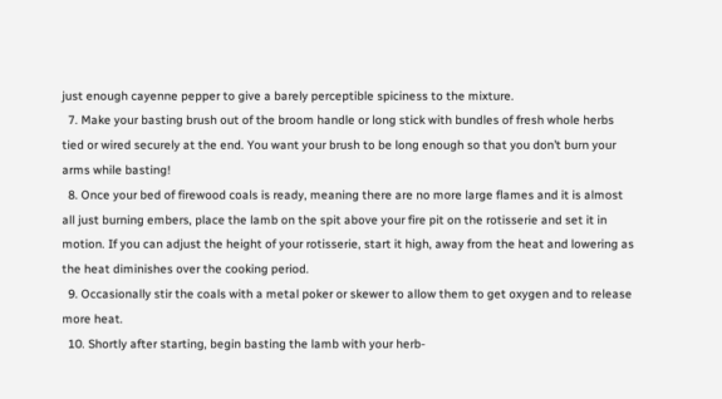just enough cayenne pepper to give a barely perceptible spiciness to the mixture.
  7. Make your basting brush out of the broom handle or long stick with bundles of fresh whole herbs tied or wired securely at the end. You want your brush to be long enough so that you don’t burn your arms while basting!
  8. Once your bed of firewood coals is ready, meaning there are no more large flames and it is almost all just burning embers, place the lamb on the spit above your fire pit on the rotisserie and set it in motion. If you can adjust the height of your rotisserie, start it high, away from the heat and lowering as the heat diminishes over the cooking period.
  9. Occasionally stir the coals with a metal poker or skewer to allow them to get oxygen and to release more heat.
  10. Shortly after starting, begin basting the lamb with your herb-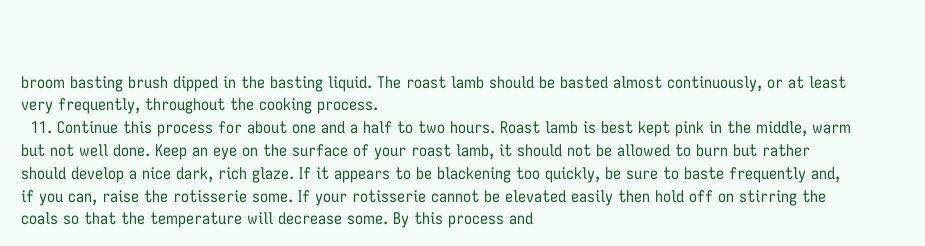broom basting brush dipped in the basting liquid. The roast lamb should be basted almost continuously, or at least very frequently, throughout the cooking process.
  11. Continue this process for about one and a half to two hours. Roast lamb is best kept pink in the middle, warm but not well done. Keep an eye on the surface of your roast lamb, it should not be allowed to burn but rather should develop a nice dark, rich glaze. If it appears to be blackening too quickly, be sure to baste frequently and, if you can, raise the rotisserie some. If your rotisserie cannot be elevated easily then hold off on stirring the coals so that the temperature will decrease some. By this process and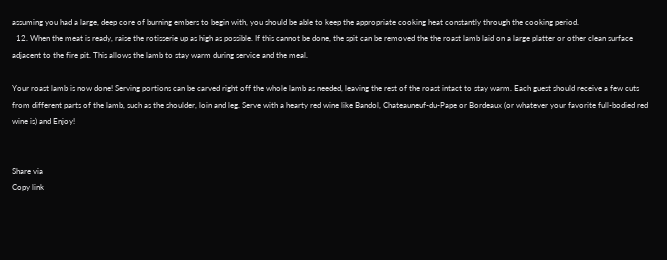assuming you had a large, deep core of burning embers to begin with, you should be able to keep the appropriate cooking heat constantly through the cooking period.
  12. When the meat is ready, raise the rotisserie up as high as possible. If this cannot be done, the spit can be removed the the roast lamb laid on a large platter or other clean surface adjacent to the fire pit. This allows the lamb to stay warm during service and the meal.

Your roast lamb is now done! Serving portions can be carved right off the whole lamb as needed, leaving the rest of the roast intact to stay warm. Each guest should receive a few cuts from different parts of the lamb, such as the shoulder, loin and leg. Serve with a hearty red wine like Bandol, Chateauneuf-du-Pape or Bordeaux (or whatever your favorite full-bodied red wine is) and Enjoy!


Share via
Copy link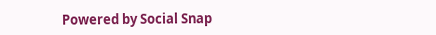Powered by Social Snap